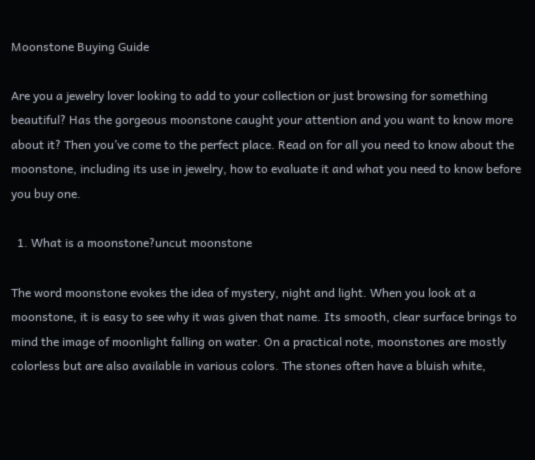Moonstone Buying Guide

Are you a jewelry lover looking to add to your collection or just browsing for something beautiful? Has the gorgeous moonstone caught your attention and you want to know more about it? Then you’ve come to the perfect place. Read on for all you need to know about the moonstone, including its use in jewelry, how to evaluate it and what you need to know before you buy one.

  1. What is a moonstone?uncut moonstone

The word moonstone evokes the idea of mystery, night and light. When you look at a moonstone, it is easy to see why it was given that name. Its smooth, clear surface brings to mind the image of moonlight falling on water. On a practical note, moonstones are mostly colorless but are also available in various colors. The stones often have a bluish white,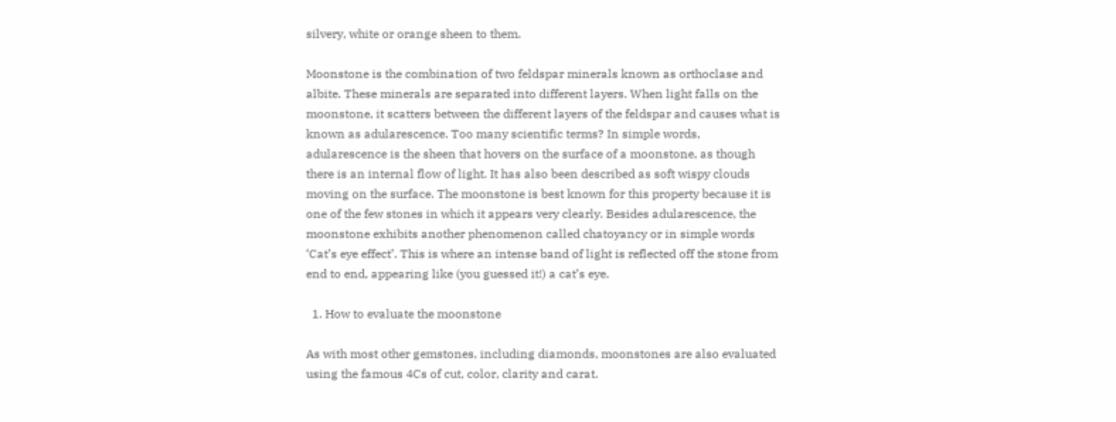silvery, white or orange sheen to them.

Moonstone is the combination of two feldspar minerals known as orthoclase and albite. These minerals are separated into different layers. When light falls on the moonstone, it scatters between the different layers of the feldspar and causes what is known as adularescence. Too many scientific terms? In simple words, adularescence is the sheen that hovers on the surface of a moonstone, as though there is an internal flow of light. It has also been described as soft wispy clouds moving on the surface. The moonstone is best known for this property because it is one of the few stones in which it appears very clearly. Besides adularescence, the moonstone exhibits another phenomenon called chatoyancy or in simple words ‘Cat’s eye effect’. This is where an intense band of light is reflected off the stone from end to end, appearing like (you guessed it!) a cat’s eye.

  1. How to evaluate the moonstone

As with most other gemstones, including diamonds, moonstones are also evaluated using the famous 4Cs of cut, color, clarity and carat.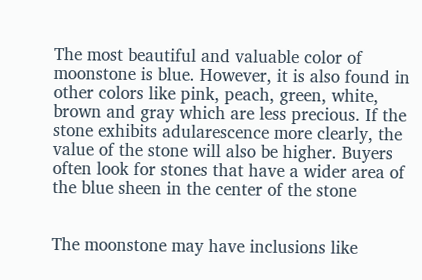The most beautiful and valuable color of moonstone is blue. However, it is also found in other colors like pink, peach, green, white, brown and gray which are less precious. If the stone exhibits adularescence more clearly, the value of the stone will also be higher. Buyers often look for stones that have a wider area of the blue sheen in the center of the stone


The moonstone may have inclusions like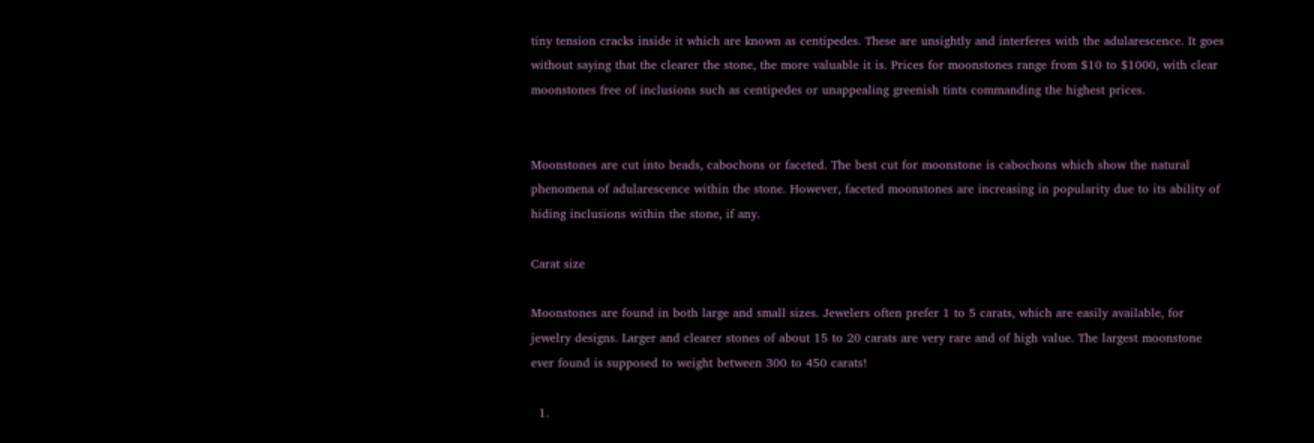tiny tension cracks inside it which are known as centipedes. These are unsightly and interferes with the adularescence. It goes without saying that the clearer the stone, the more valuable it is. Prices for moonstones range from $10 to $1000, with clear moonstones free of inclusions such as centipedes or unappealing greenish tints commanding the highest prices.


Moonstones are cut into beads, cabochons or faceted. The best cut for moonstone is cabochons which show the natural phenomena of adularescence within the stone. However, faceted moonstones are increasing in popularity due to its ability of hiding inclusions within the stone, if any.

Carat size

Moonstones are found in both large and small sizes. Jewelers often prefer 1 to 5 carats, which are easily available, for jewelry designs. Larger and clearer stones of about 15 to 20 carats are very rare and of high value. The largest moonstone ever found is supposed to weight between 300 to 450 carats!

  1.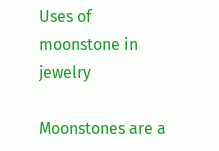Uses of moonstone in jewelry

Moonstones are a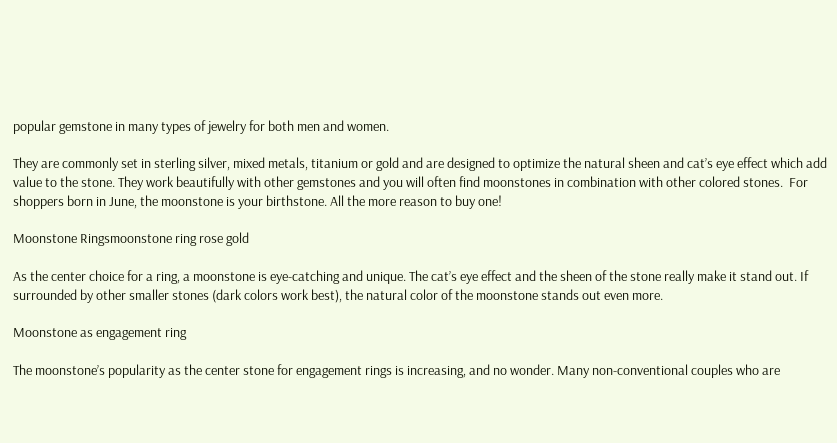popular gemstone in many types of jewelry for both men and women.

They are commonly set in sterling silver, mixed metals, titanium or gold and are designed to optimize the natural sheen and cat’s eye effect which add value to the stone. They work beautifully with other gemstones and you will often find moonstones in combination with other colored stones.  For shoppers born in June, the moonstone is your birthstone. All the more reason to buy one!

Moonstone Ringsmoonstone ring rose gold

As the center choice for a ring, a moonstone is eye-catching and unique. The cat’s eye effect and the sheen of the stone really make it stand out. If surrounded by other smaller stones (dark colors work best), the natural color of the moonstone stands out even more.

Moonstone as engagement ring

The moonstone’s popularity as the center stone for engagement rings is increasing, and no wonder. Many non-conventional couples who are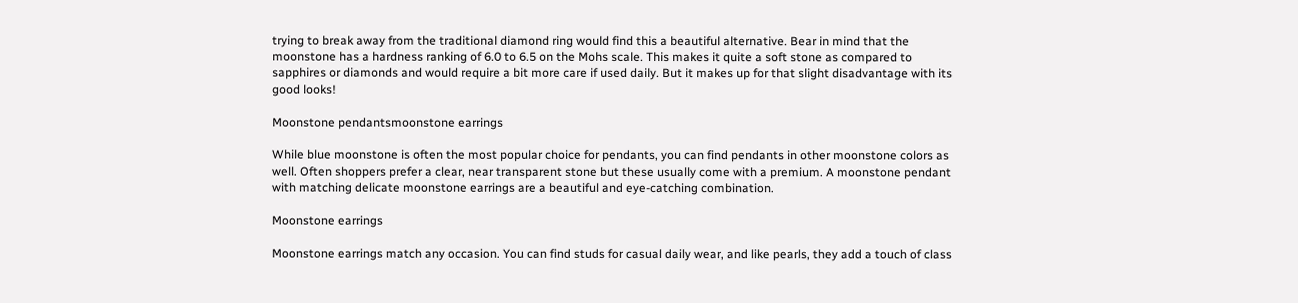trying to break away from the traditional diamond ring would find this a beautiful alternative. Bear in mind that the moonstone has a hardness ranking of 6.0 to 6.5 on the Mohs scale. This makes it quite a soft stone as compared to sapphires or diamonds and would require a bit more care if used daily. But it makes up for that slight disadvantage with its good looks!

Moonstone pendantsmoonstone earrings

While blue moonstone is often the most popular choice for pendants, you can find pendants in other moonstone colors as well. Often shoppers prefer a clear, near transparent stone but these usually come with a premium. A moonstone pendant with matching delicate moonstone earrings are a beautiful and eye-catching combination.

Moonstone earrings

Moonstone earrings match any occasion. You can find studs for casual daily wear, and like pearls, they add a touch of class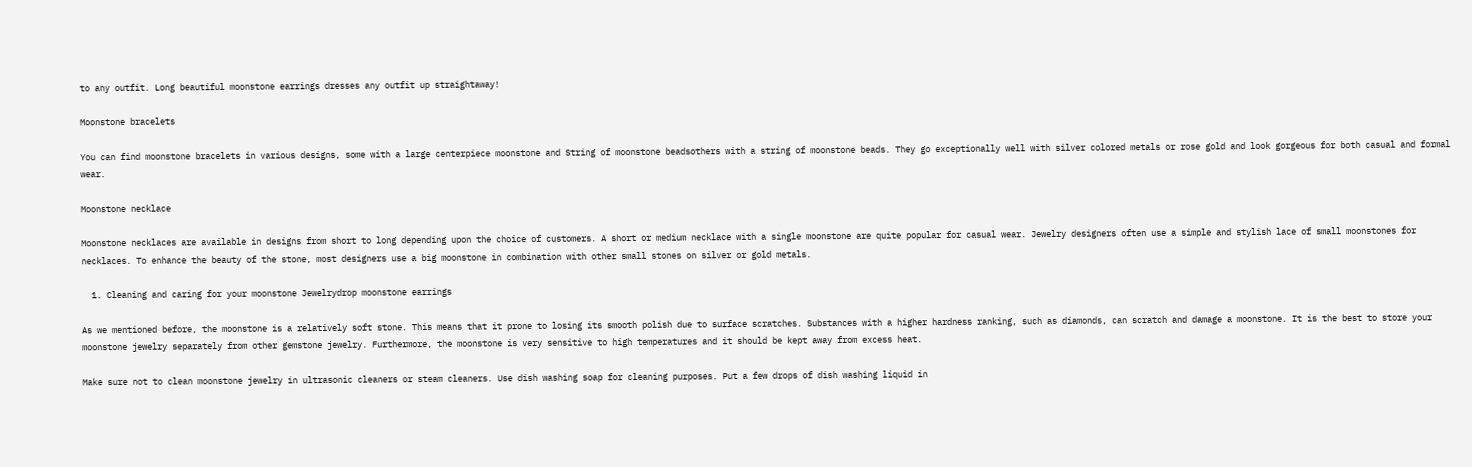to any outfit. Long beautiful moonstone earrings dresses any outfit up straightaway!

Moonstone bracelets

You can find moonstone bracelets in various designs, some with a large centerpiece moonstone and String of moonstone beadsothers with a string of moonstone beads. They go exceptionally well with silver colored metals or rose gold and look gorgeous for both casual and formal wear.

Moonstone necklace

Moonstone necklaces are available in designs from short to long depending upon the choice of customers. A short or medium necklace with a single moonstone are quite popular for casual wear. Jewelry designers often use a simple and stylish lace of small moonstones for necklaces. To enhance the beauty of the stone, most designers use a big moonstone in combination with other small stones on silver or gold metals.

  1. Cleaning and caring for your moonstone Jewelrydrop moonstone earrings

As we mentioned before, the moonstone is a relatively soft stone. This means that it prone to losing its smooth polish due to surface scratches. Substances with a higher hardness ranking, such as diamonds, can scratch and damage a moonstone. It is the best to store your moonstone jewelry separately from other gemstone jewelry. Furthermore, the moonstone is very sensitive to high temperatures and it should be kept away from excess heat.

Make sure not to clean moonstone jewelry in ultrasonic cleaners or steam cleaners. Use dish washing soap for cleaning purposes. Put a few drops of dish washing liquid in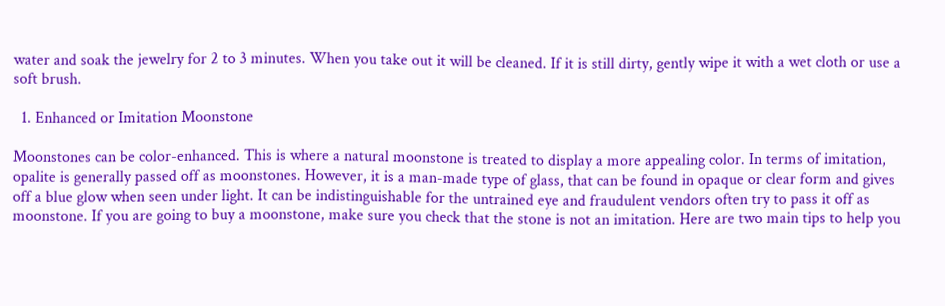water and soak the jewelry for 2 to 3 minutes. When you take out it will be cleaned. If it is still dirty, gently wipe it with a wet cloth or use a soft brush.

  1. Enhanced or Imitation Moonstone

Moonstones can be color-enhanced. This is where a natural moonstone is treated to display a more appealing color. In terms of imitation, opalite is generally passed off as moonstones. However, it is a man-made type of glass, that can be found in opaque or clear form and gives off a blue glow when seen under light. It can be indistinguishable for the untrained eye and fraudulent vendors often try to pass it off as moonstone. If you are going to buy a moonstone, make sure you check that the stone is not an imitation. Here are two main tips to help you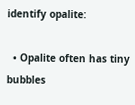identify opalite:

  • Opalite often has tiny bubbles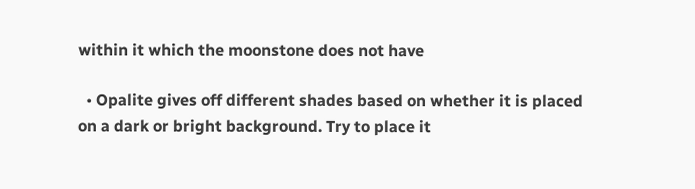within it which the moonstone does not have

  • Opalite gives off different shades based on whether it is placed on a dark or bright background. Try to place it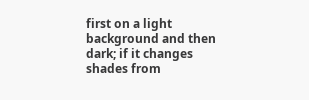first on a light background and then dark; if it changes shades from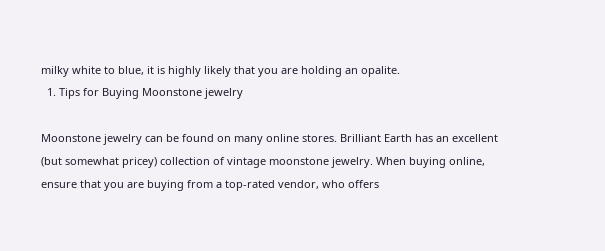milky white to blue, it is highly likely that you are holding an opalite.
  1. Tips for Buying Moonstone jewelry

Moonstone jewelry can be found on many online stores. Brilliant Earth has an excellent (but somewhat pricey) collection of vintage moonstone jewelry. When buying online, ensure that you are buying from a top-rated vendor, who offers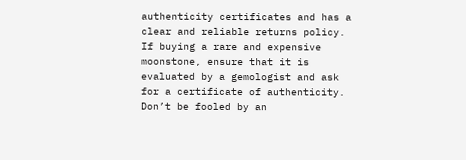authenticity certificates and has a clear and reliable returns policy. If buying a rare and expensive moonstone, ensure that it is evaluated by a gemologist and ask for a certificate of authenticity. Don’t be fooled by an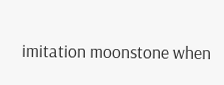imitation moonstone when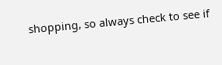shopping, so always check to see if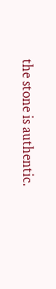the stone is authentic.